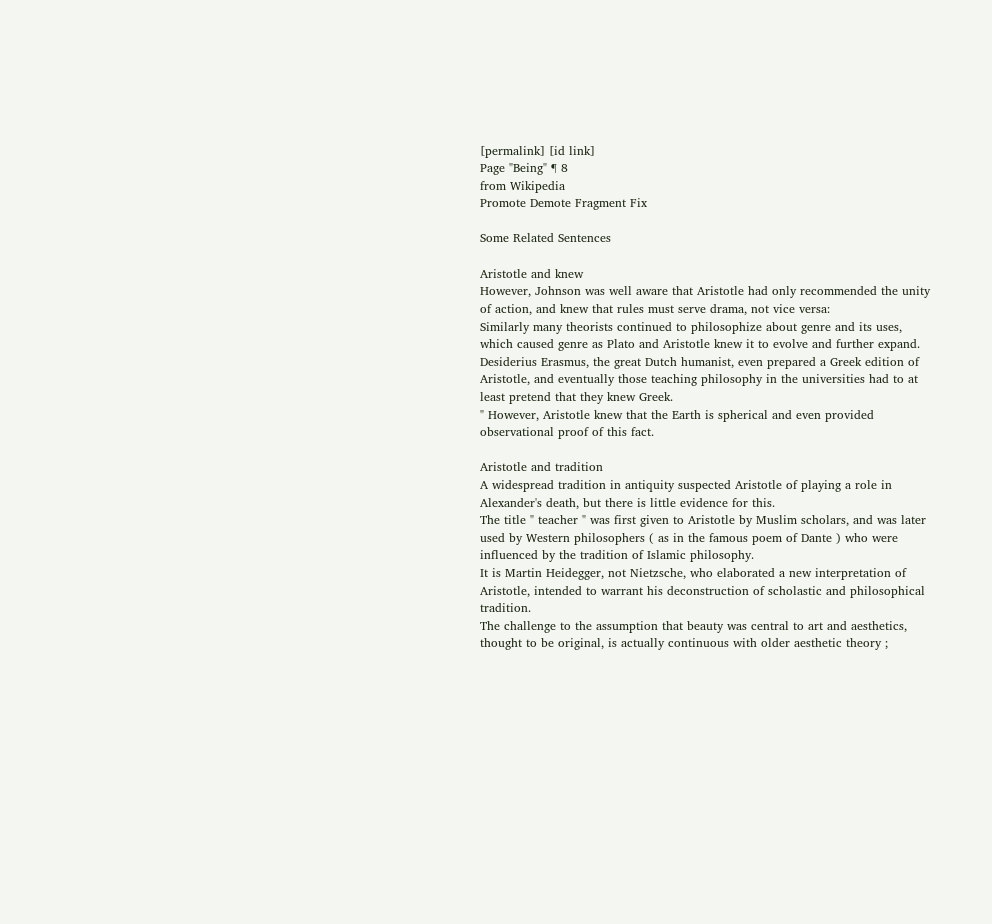[permalink] [id link]
Page "Being" ¶ 8
from Wikipedia
Promote Demote Fragment Fix

Some Related Sentences

Aristotle and knew
However, Johnson was well aware that Aristotle had only recommended the unity of action, and knew that rules must serve drama, not vice versa:
Similarly many theorists continued to philosophize about genre and its uses, which caused genre as Plato and Aristotle knew it to evolve and further expand.
Desiderius Erasmus, the great Dutch humanist, even prepared a Greek edition of Aristotle, and eventually those teaching philosophy in the universities had to at least pretend that they knew Greek.
" However, Aristotle knew that the Earth is spherical and even provided observational proof of this fact.

Aristotle and tradition
A widespread tradition in antiquity suspected Aristotle of playing a role in Alexander's death, but there is little evidence for this.
The title " teacher " was first given to Aristotle by Muslim scholars, and was later used by Western philosophers ( as in the famous poem of Dante ) who were influenced by the tradition of Islamic philosophy.
It is Martin Heidegger, not Nietzsche, who elaborated a new interpretation of Aristotle, intended to warrant his deconstruction of scholastic and philosophical tradition.
The challenge to the assumption that beauty was central to art and aesthetics, thought to be original, is actually continuous with older aesthetic theory ;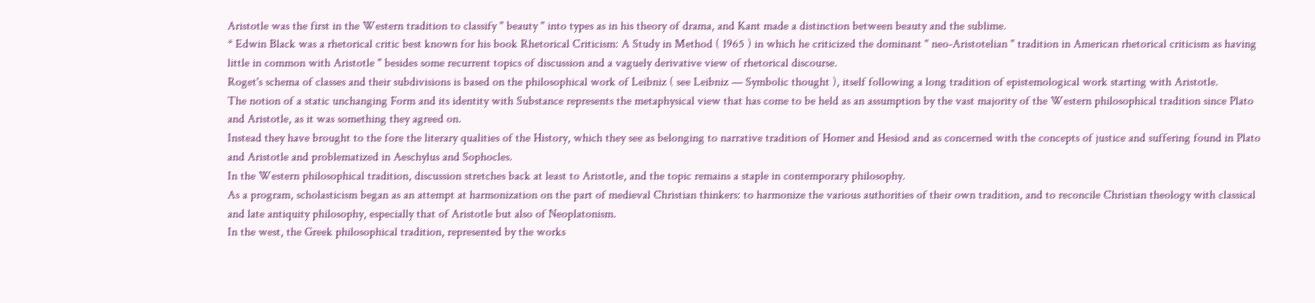Aristotle was the first in the Western tradition to classify " beauty " into types as in his theory of drama, and Kant made a distinction between beauty and the sublime.
* Edwin Black was a rhetorical critic best known for his book Rhetorical Criticism: A Study in Method ( 1965 ) in which he criticized the dominant " neo-Aristotelian " tradition in American rhetorical criticism as having little in common with Aristotle " besides some recurrent topics of discussion and a vaguely derivative view of rhetorical discourse.
Roget's schema of classes and their subdivisions is based on the philosophical work of Leibniz ( see Leibniz — Symbolic thought ), itself following a long tradition of epistemological work starting with Aristotle.
The notion of a static unchanging Form and its identity with Substance represents the metaphysical view that has come to be held as an assumption by the vast majority of the Western philosophical tradition since Plato and Aristotle, as it was something they agreed on.
Instead they have brought to the fore the literary qualities of the History, which they see as belonging to narrative tradition of Homer and Hesiod and as concerned with the concepts of justice and suffering found in Plato and Aristotle and problematized in Aeschylus and Sophocles.
In the Western philosophical tradition, discussion stretches back at least to Aristotle, and the topic remains a staple in contemporary philosophy.
As a program, scholasticism began as an attempt at harmonization on the part of medieval Christian thinkers: to harmonize the various authorities of their own tradition, and to reconcile Christian theology with classical and late antiquity philosophy, especially that of Aristotle but also of Neoplatonism.
In the west, the Greek philosophical tradition, represented by the works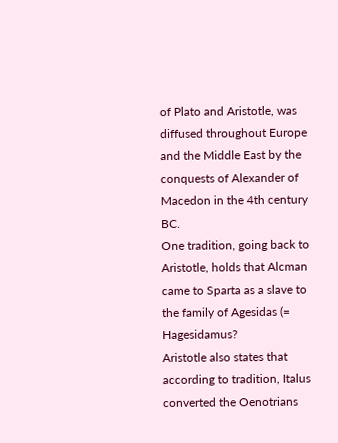of Plato and Aristotle, was diffused throughout Europe and the Middle East by the conquests of Alexander of Macedon in the 4th century BC.
One tradition, going back to Aristotle, holds that Alcman came to Sparta as a slave to the family of Agesidas (= Hagesidamus?
Aristotle also states that according to tradition, Italus converted the Oenotrians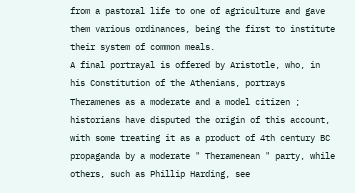from a pastoral life to one of agriculture and gave them various ordinances, being the first to institute their system of common meals.
A final portrayal is offered by Aristotle, who, in his Constitution of the Athenians, portrays Theramenes as a moderate and a model citizen ; historians have disputed the origin of this account, with some treating it as a product of 4th century BC propaganda by a moderate " Theramenean " party, while others, such as Phillip Harding, see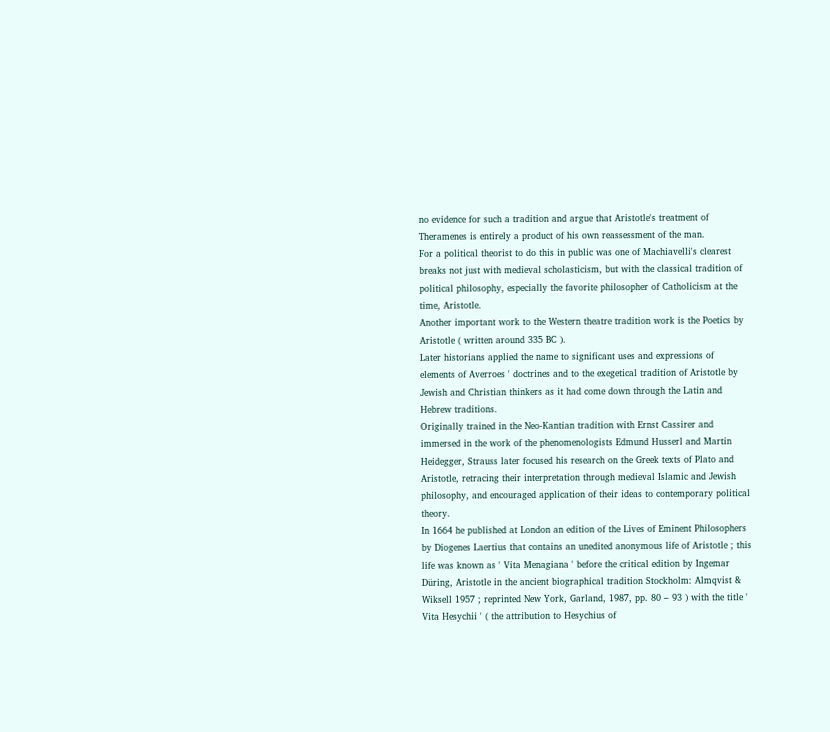no evidence for such a tradition and argue that Aristotle's treatment of Theramenes is entirely a product of his own reassessment of the man.
For a political theorist to do this in public was one of Machiavelli's clearest breaks not just with medieval scholasticism, but with the classical tradition of political philosophy, especially the favorite philosopher of Catholicism at the time, Aristotle.
Another important work to the Western theatre tradition work is the Poetics by Aristotle ( written around 335 BC ).
Later historians applied the name to significant uses and expressions of elements of Averroes ' doctrines and to the exegetical tradition of Aristotle by Jewish and Christian thinkers as it had come down through the Latin and Hebrew traditions.
Originally trained in the Neo-Kantian tradition with Ernst Cassirer and immersed in the work of the phenomenologists Edmund Husserl and Martin Heidegger, Strauss later focused his research on the Greek texts of Plato and Aristotle, retracing their interpretation through medieval Islamic and Jewish philosophy, and encouraged application of their ideas to contemporary political theory.
In 1664 he published at London an edition of the Lives of Eminent Philosophers by Diogenes Laertius that contains an unedited anonymous life of Aristotle ; this life was known as ' Vita Menagiana ' before the critical edition by Ingemar Düring, Aristotle in the ancient biographical tradition Stockholm: Almqvist & Wiksell 1957 ; reprinted New York, Garland, 1987, pp. 80 – 93 ) with the title ' Vita Hesychii ' ( the attribution to Hesychius of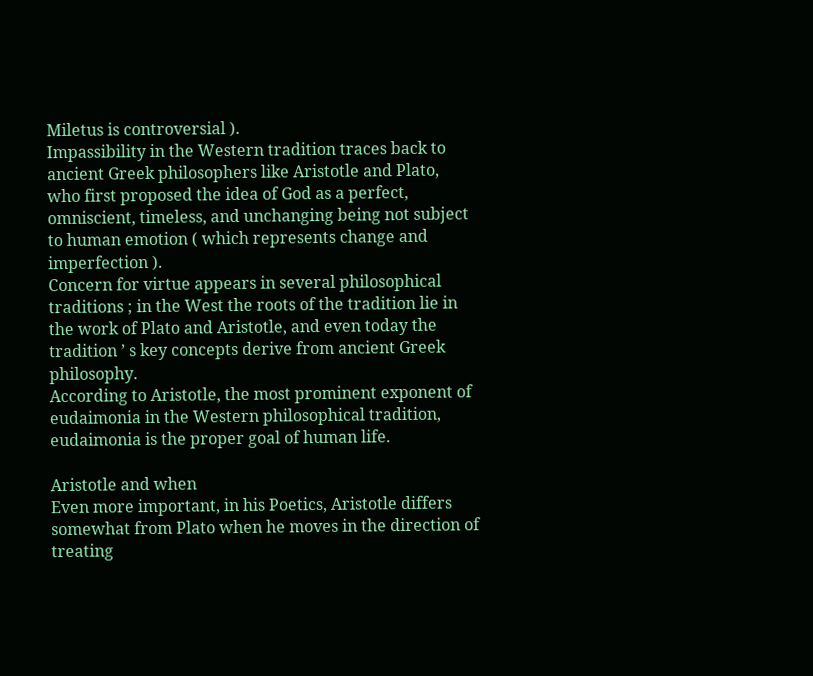Miletus is controversial ).
Impassibility in the Western tradition traces back to ancient Greek philosophers like Aristotle and Plato, who first proposed the idea of God as a perfect, omniscient, timeless, and unchanging being not subject to human emotion ( which represents change and imperfection ).
Concern for virtue appears in several philosophical traditions ; in the West the roots of the tradition lie in the work of Plato and Aristotle, and even today the tradition ’ s key concepts derive from ancient Greek philosophy.
According to Aristotle, the most prominent exponent of eudaimonia in the Western philosophical tradition, eudaimonia is the proper goal of human life.

Aristotle and when
Even more important, in his Poetics, Aristotle differs somewhat from Plato when he moves in the direction of treating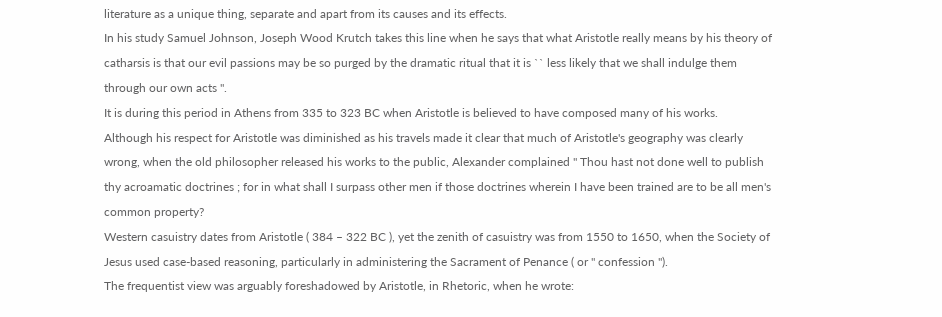literature as a unique thing, separate and apart from its causes and its effects.
In his study Samuel Johnson, Joseph Wood Krutch takes this line when he says that what Aristotle really means by his theory of catharsis is that our evil passions may be so purged by the dramatic ritual that it is `` less likely that we shall indulge them through our own acts ''.
It is during this period in Athens from 335 to 323 BC when Aristotle is believed to have composed many of his works.
Although his respect for Aristotle was diminished as his travels made it clear that much of Aristotle's geography was clearly wrong, when the old philosopher released his works to the public, Alexander complained " Thou hast not done well to publish thy acroamatic doctrines ; for in what shall I surpass other men if those doctrines wherein I have been trained are to be all men's common property?
Western casuistry dates from Aristotle ( 384 – 322 BC ), yet the zenith of casuistry was from 1550 to 1650, when the Society of Jesus used case-based reasoning, particularly in administering the Sacrament of Penance ( or " confession ").
The frequentist view was arguably foreshadowed by Aristotle, in Rhetoric, when he wrote: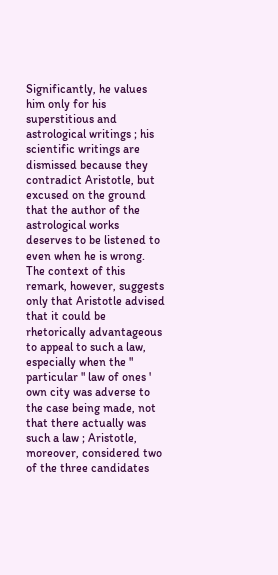Significantly, he values him only for his superstitious and astrological writings ; his scientific writings are dismissed because they contradict Aristotle, but excused on the ground that the author of the astrological works deserves to be listened to even when he is wrong.
The context of this remark, however, suggests only that Aristotle advised that it could be rhetorically advantageous to appeal to such a law, especially when the " particular " law of ones ' own city was adverse to the case being made, not that there actually was such a law ; Aristotle, moreover, considered two of the three candidates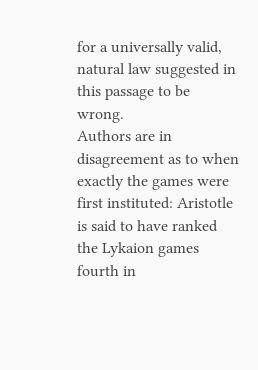for a universally valid, natural law suggested in this passage to be wrong.
Authors are in disagreement as to when exactly the games were first instituted: Aristotle is said to have ranked the Lykaion games fourth in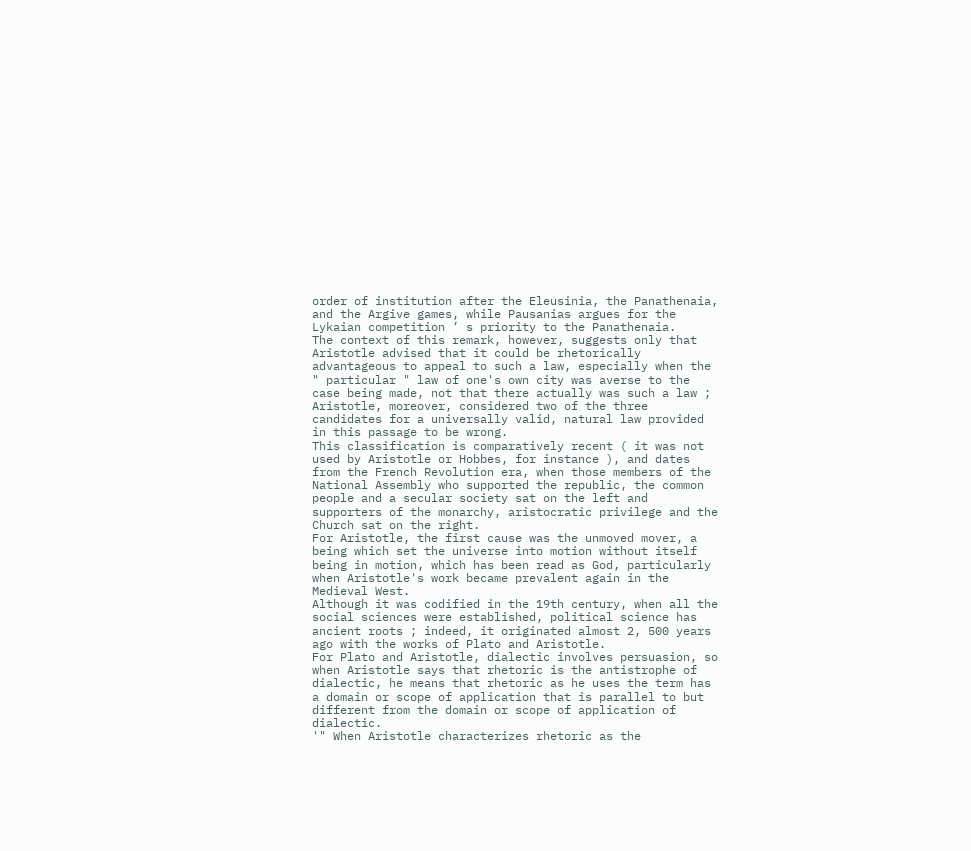order of institution after the Eleusinia, the Panathenaia, and the Argive games, while Pausanias argues for the Lykaian competition ’ s priority to the Panathenaia.
The context of this remark, however, suggests only that Aristotle advised that it could be rhetorically advantageous to appeal to such a law, especially when the " particular " law of one's own city was averse to the case being made, not that there actually was such a law ; Aristotle, moreover, considered two of the three candidates for a universally valid, natural law provided in this passage to be wrong.
This classification is comparatively recent ( it was not used by Aristotle or Hobbes, for instance ), and dates from the French Revolution era, when those members of the National Assembly who supported the republic, the common people and a secular society sat on the left and supporters of the monarchy, aristocratic privilege and the Church sat on the right.
For Aristotle, the first cause was the unmoved mover, a being which set the universe into motion without itself being in motion, which has been read as God, particularly when Aristotle's work became prevalent again in the Medieval West.
Although it was codified in the 19th century, when all the social sciences were established, political science has ancient roots ; indeed, it originated almost 2, 500 years ago with the works of Plato and Aristotle.
For Plato and Aristotle, dialectic involves persuasion, so when Aristotle says that rhetoric is the antistrophe of dialectic, he means that rhetoric as he uses the term has a domain or scope of application that is parallel to but different from the domain or scope of application of dialectic.
'" When Aristotle characterizes rhetoric as the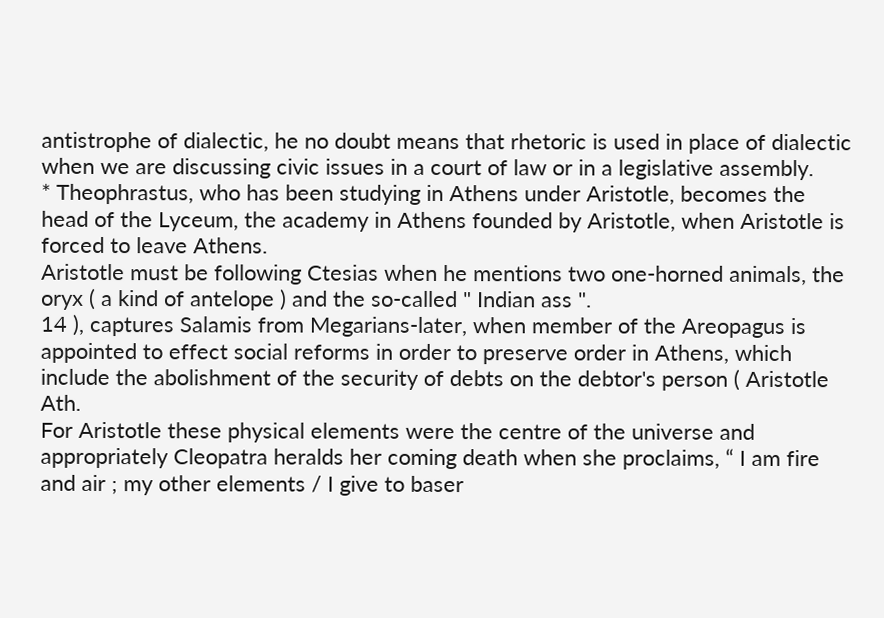antistrophe of dialectic, he no doubt means that rhetoric is used in place of dialectic when we are discussing civic issues in a court of law or in a legislative assembly.
* Theophrastus, who has been studying in Athens under Aristotle, becomes the head of the Lyceum, the academy in Athens founded by Aristotle, when Aristotle is forced to leave Athens.
Aristotle must be following Ctesias when he mentions two one-horned animals, the oryx ( a kind of antelope ) and the so-called " Indian ass ".
14 ), captures Salamis from Megarians-later, when member of the Areopagus is appointed to effect social reforms in order to preserve order in Athens, which include the abolishment of the security of debts on the debtor's person ( Aristotle Ath.
For Aristotle these physical elements were the centre of the universe and appropriately Cleopatra heralds her coming death when she proclaims, “ I am fire and air ; my other elements / I give to baser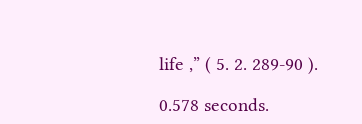life ,” ( 5. 2. 289-90 ).

0.578 seconds.